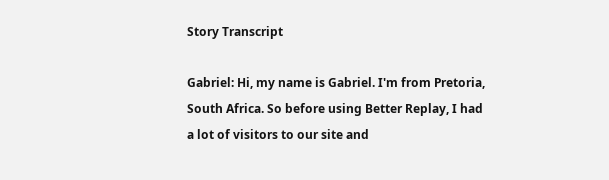Story Transcript

Gabriel: Hi, my name is Gabriel. I'm from Pretoria, South Africa. So before using Better Replay, I had a lot of visitors to our site and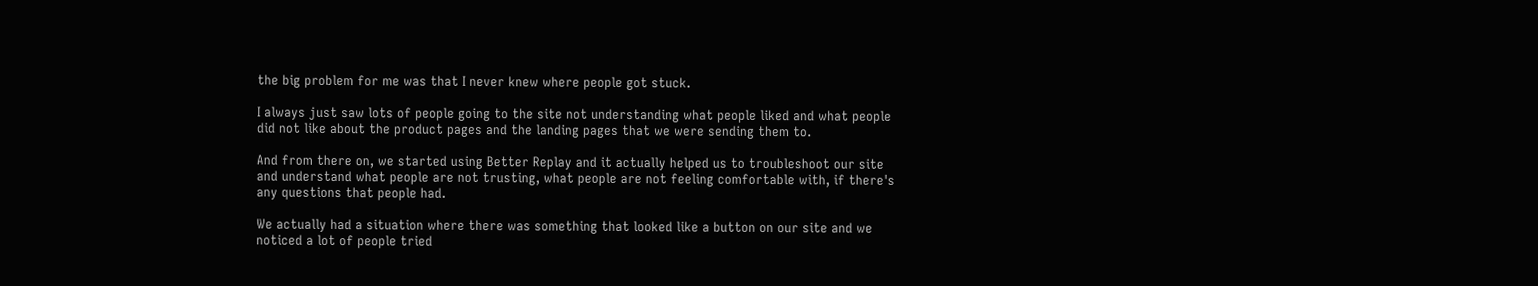the big problem for me was that I never knew where people got stuck.

I always just saw lots of people going to the site not understanding what people liked and what people did not like about the product pages and the landing pages that we were sending them to.

And from there on, we started using Better Replay and it actually helped us to troubleshoot our site and understand what people are not trusting, what people are not feeling comfortable with, if there's any questions that people had.

We actually had a situation where there was something that looked like a button on our site and we noticed a lot of people tried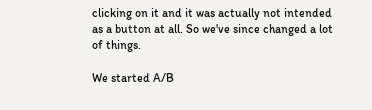clicking on it and it was actually not intended as a button at all. So we've since changed a lot of things.

We started A/B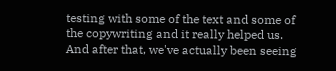testing with some of the text and some of the copywriting and it really helped us. And after that, we've actually been seeing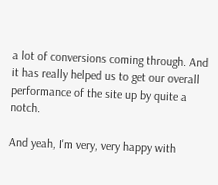a lot of conversions coming through. And it has really helped us to get our overall performance of the site up by quite a notch.

And yeah, I'm very, very happy with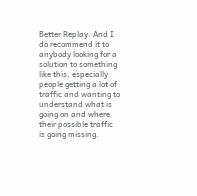Better Replay. And I do recommend it to anybody looking for a solution to something like this, especially people getting a lot of traffic and wanting to understand what is going on and where their possible traffic is going missing.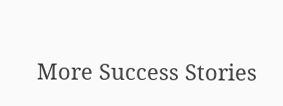More Success Stories